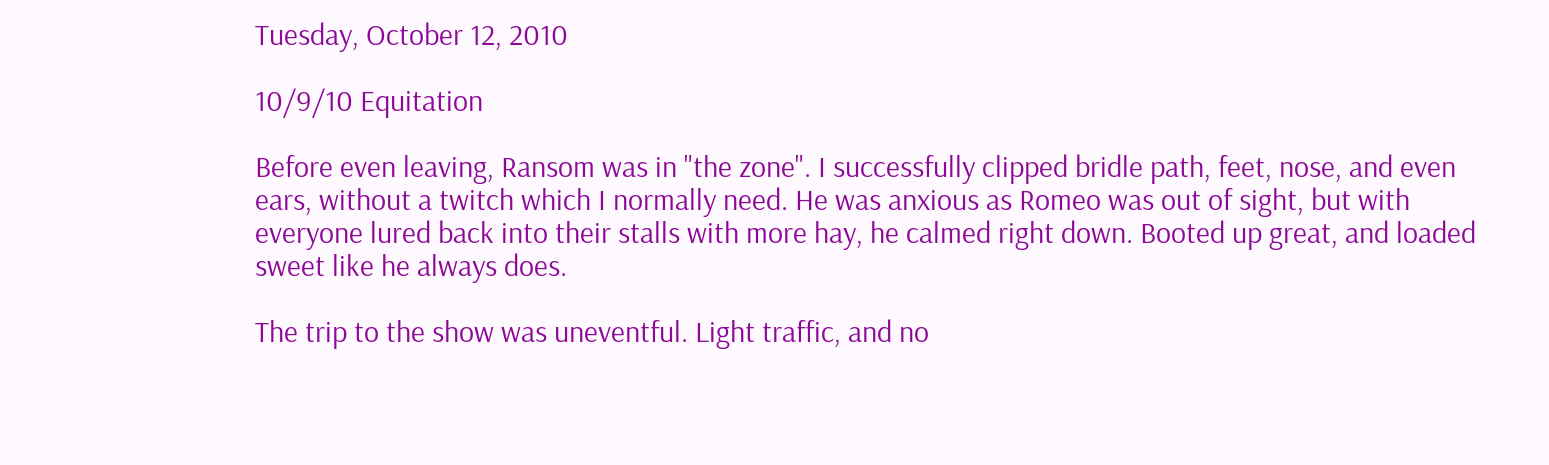Tuesday, October 12, 2010

10/9/10 Equitation

Before even leaving, Ransom was in "the zone". I successfully clipped bridle path, feet, nose, and even ears, without a twitch which I normally need. He was anxious as Romeo was out of sight, but with everyone lured back into their stalls with more hay, he calmed right down. Booted up great, and loaded sweet like he always does.

The trip to the show was uneventful. Light traffic, and no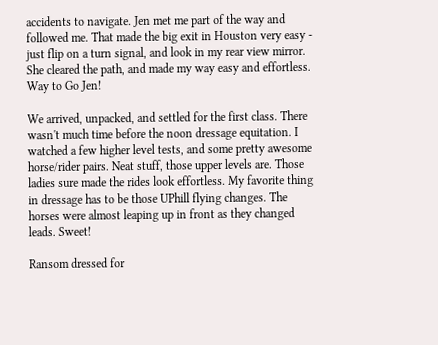accidents to navigate. Jen met me part of the way and followed me. That made the big exit in Houston very easy - just flip on a turn signal, and look in my rear view mirror. She cleared the path, and made my way easy and effortless. Way to Go Jen!

We arrived, unpacked, and settled for the first class. There wasn't much time before the noon dressage equitation. I watched a few higher level tests, and some pretty awesome horse/rider pairs. Neat stuff, those upper levels are. Those ladies sure made the rides look effortless. My favorite thing in dressage has to be those UPhill flying changes. The horses were almost leaping up in front as they changed leads. Sweet!

Ransom dressed for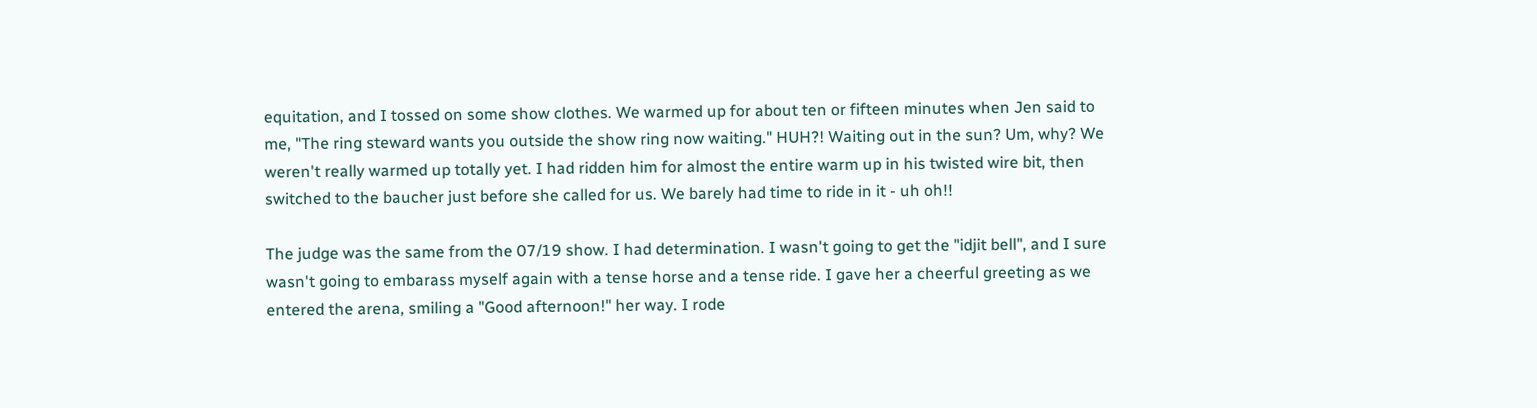equitation, and I tossed on some show clothes. We warmed up for about ten or fifteen minutes when Jen said to me, "The ring steward wants you outside the show ring now waiting." HUH?! Waiting out in the sun? Um, why? We weren't really warmed up totally yet. I had ridden him for almost the entire warm up in his twisted wire bit, then switched to the baucher just before she called for us. We barely had time to ride in it - uh oh!!

The judge was the same from the 07/19 show. I had determination. I wasn't going to get the "idjit bell", and I sure wasn't going to embarass myself again with a tense horse and a tense ride. I gave her a cheerful greeting as we entered the arena, smiling a "Good afternoon!" her way. I rode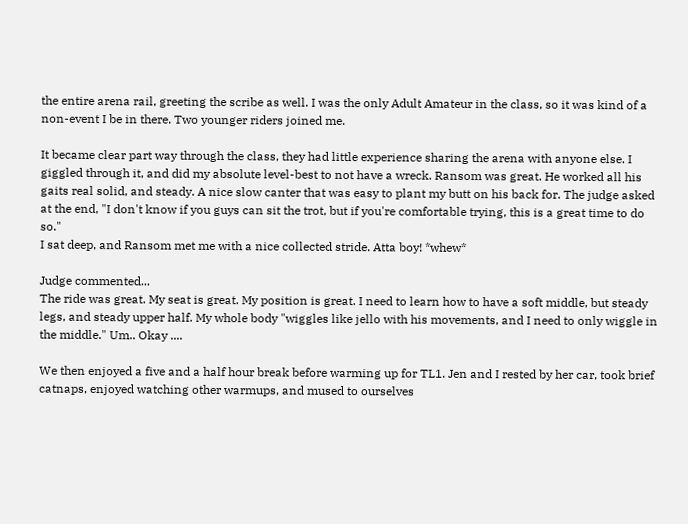the entire arena rail, greeting the scribe as well. I was the only Adult Amateur in the class, so it was kind of a non-event I be in there. Two younger riders joined me.

It became clear part way through the class, they had little experience sharing the arena with anyone else. I giggled through it, and did my absolute level-best to not have a wreck. Ransom was great. He worked all his gaits real solid, and steady. A nice slow canter that was easy to plant my butt on his back for. The judge asked at the end, "I don't know if you guys can sit the trot, but if you're comfortable trying, this is a great time to do so."
I sat deep, and Ransom met me with a nice collected stride. Atta boy! *whew*

Judge commented...
The ride was great. My seat is great. My position is great. I need to learn how to have a soft middle, but steady legs, and steady upper half. My whole body "wiggles like jello with his movements, and I need to only wiggle in the middle." Um.. Okay ....

We then enjoyed a five and a half hour break before warming up for TL1. Jen and I rested by her car, took brief catnaps, enjoyed watching other warmups, and mused to ourselves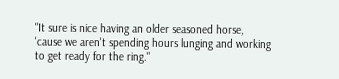"It sure is nice having an older seasoned horse, 'cause we aren't spending hours lunging and working to get ready for the ring."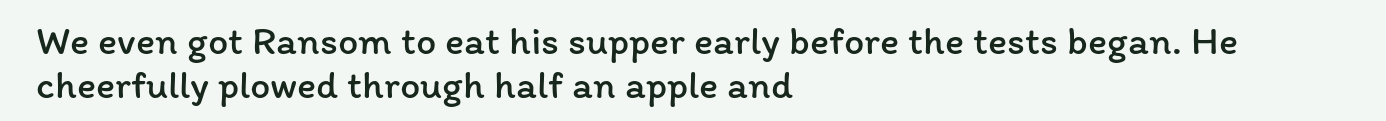We even got Ransom to eat his supper early before the tests began. He cheerfully plowed through half an apple and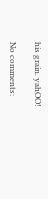his grain. yahOO!

No comments: